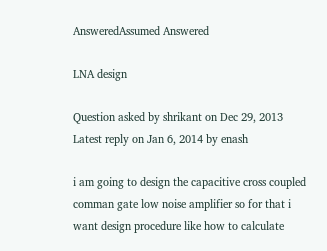AnsweredAssumed Answered

LNA design

Question asked by shrikant on Dec 29, 2013
Latest reply on Jan 6, 2014 by enash

i am going to design the capacitive cross coupled comman gate low noise amplifier so for that i want design procedure like how to calculate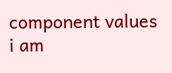component values i am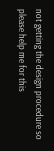not getting the design procedure so please help me for this